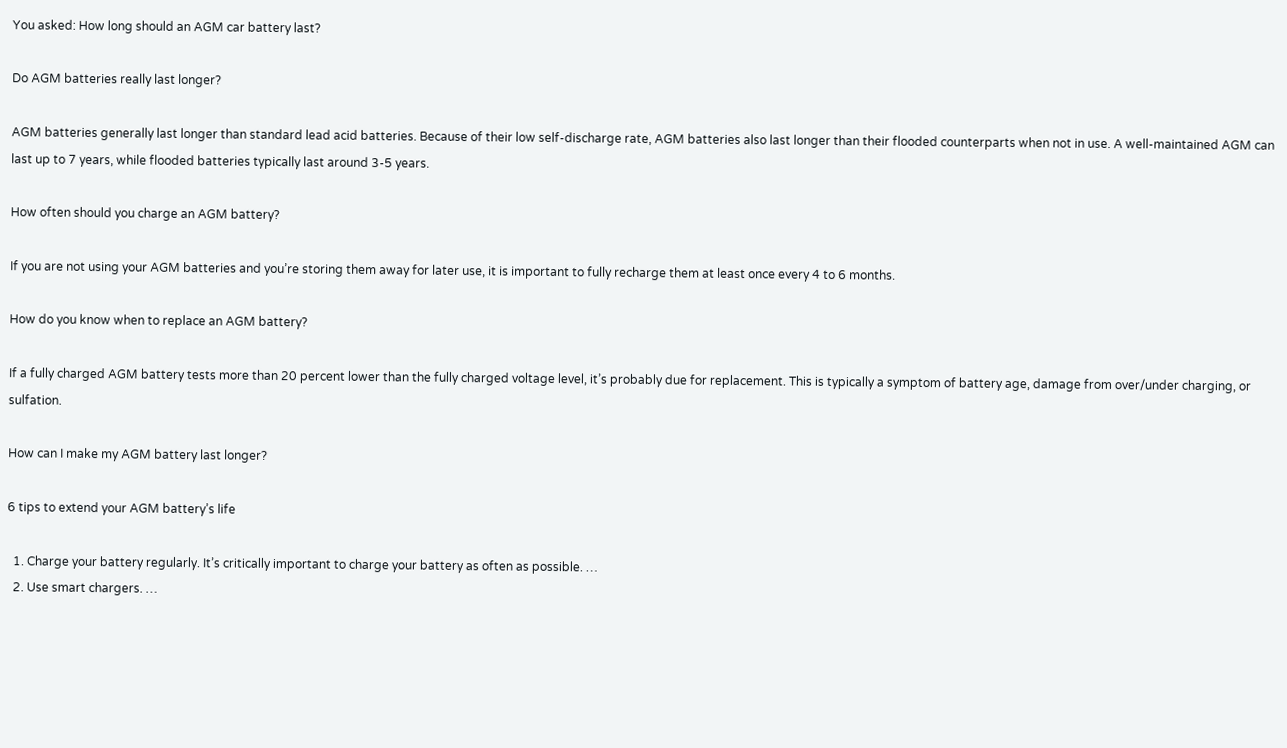You asked: How long should an AGM car battery last?

Do AGM batteries really last longer?

AGM batteries generally last longer than standard lead acid batteries. Because of their low self-discharge rate, AGM batteries also last longer than their flooded counterparts when not in use. A well-maintained AGM can last up to 7 years, while flooded batteries typically last around 3-5 years.

How often should you charge an AGM battery?

If you are not using your AGM batteries and you’re storing them away for later use, it is important to fully recharge them at least once every 4 to 6 months.

How do you know when to replace an AGM battery?

If a fully charged AGM battery tests more than 20 percent lower than the fully charged voltage level, it’s probably due for replacement. This is typically a symptom of battery age, damage from over/under charging, or sulfation.

How can I make my AGM battery last longer?

6 tips to extend your AGM battery’s life

  1. Charge your battery regularly. It’s critically important to charge your battery as often as possible. …
  2. Use smart chargers. …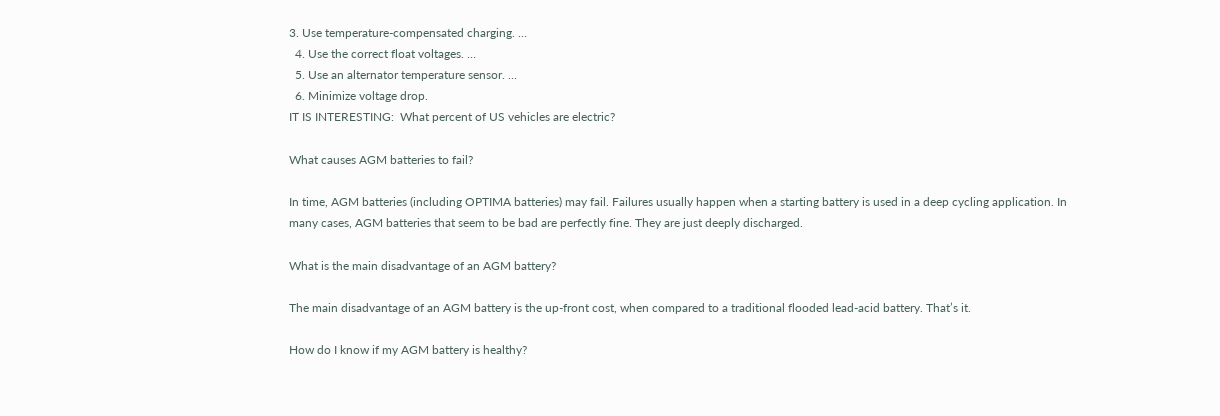3. Use temperature-compensated charging. …
  4. Use the correct float voltages. …
  5. Use an alternator temperature sensor. …
  6. Minimize voltage drop.
IT IS INTERESTING:  What percent of US vehicles are electric?

What causes AGM batteries to fail?

In time, AGM batteries (including OPTIMA batteries) may fail. Failures usually happen when a starting battery is used in a deep cycling application. In many cases, AGM batteries that seem to be bad are perfectly fine. They are just deeply discharged.

What is the main disadvantage of an AGM battery?

The main disadvantage of an AGM battery is the up-front cost, when compared to a traditional flooded lead-acid battery. That’s it.

How do I know if my AGM battery is healthy?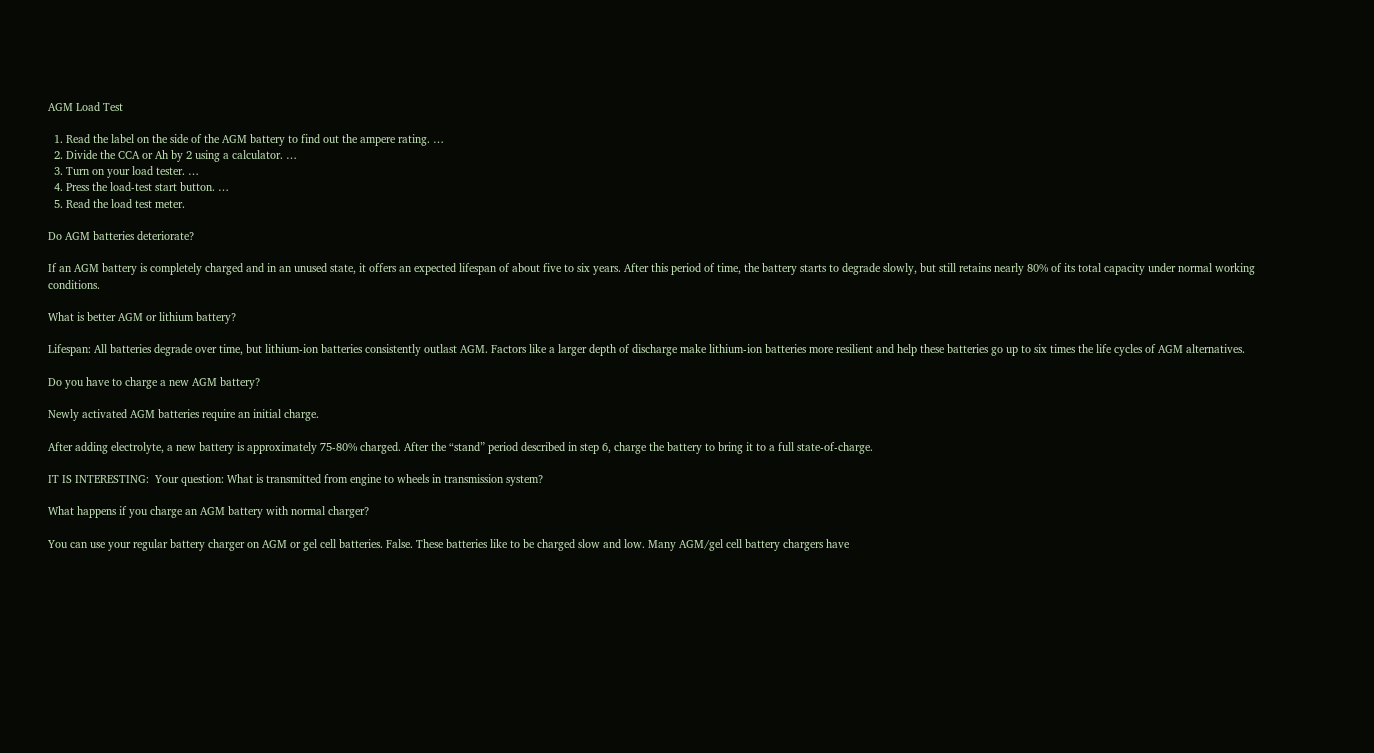AGM Load Test

  1. Read the label on the side of the AGM battery to find out the ampere rating. …
  2. Divide the CCA or Ah by 2 using a calculator. …
  3. Turn on your load tester. …
  4. Press the load-test start button. …
  5. Read the load test meter.

Do AGM batteries deteriorate?

If an AGM battery is completely charged and in an unused state, it offers an expected lifespan of about five to six years. After this period of time, the battery starts to degrade slowly, but still retains nearly 80% of its total capacity under normal working conditions.

What is better AGM or lithium battery?

Lifespan: All batteries degrade over time, but lithium-ion batteries consistently outlast AGM. Factors like a larger depth of discharge make lithium-ion batteries more resilient and help these batteries go up to six times the life cycles of AGM alternatives.

Do you have to charge a new AGM battery?

Newly activated AGM batteries require an initial charge.

After adding electrolyte, a new battery is approximately 75-80% charged. After the “stand” period described in step 6, charge the battery to bring it to a full state-of-charge.

IT IS INTERESTING:  Your question: What is transmitted from engine to wheels in transmission system?

What happens if you charge an AGM battery with normal charger?

You can use your regular battery charger on AGM or gel cell batteries. False. These batteries like to be charged slow and low. Many AGM/gel cell battery chargers have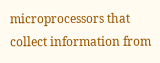microprocessors that collect information from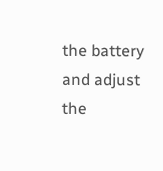the battery and adjust the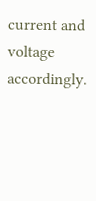current and voltage accordingly.